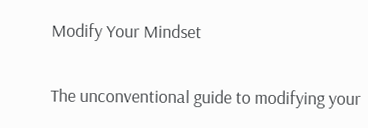Modify Your Mindset

The unconventional guide to modifying your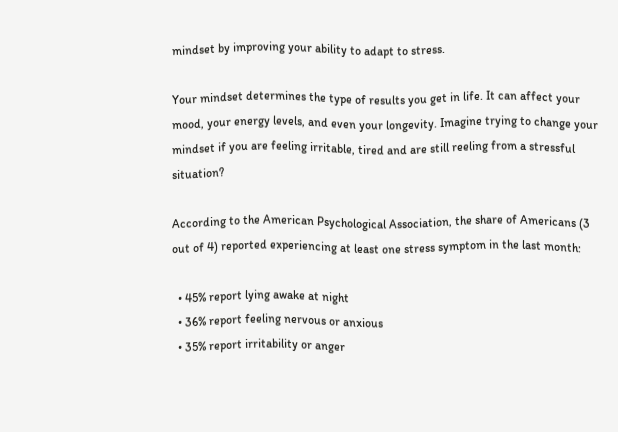mindset by improving your ability to adapt to stress.

Your mindset determines the type of results you get in life. It can affect your mood, your energy levels, and even your longevity. Imagine trying to change your mindset if you are feeling irritable, tired and are still reeling from a stressful situation?

According to the American Psychological Association, the share of Americans (3 out of 4) reported experiencing at least one stress symptom in the last month:

  • 45% report lying awake at night
  • 36% report feeling nervous or anxious
  • 35% report irritability or anger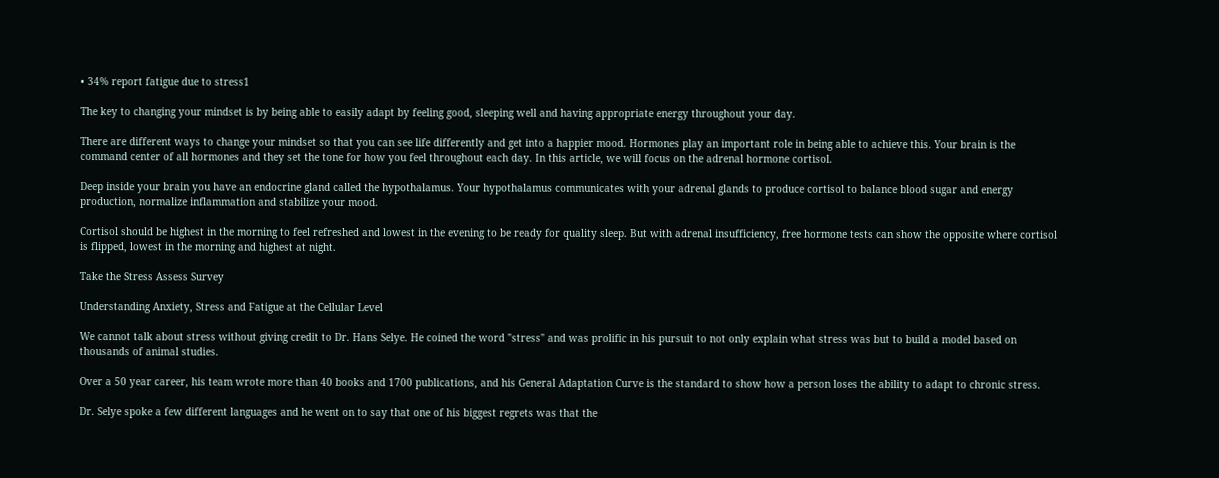• 34% report fatigue due to stress1

The key to changing your mindset is by being able to easily adapt by feeling good, sleeping well and having appropriate energy throughout your day.

There are different ways to change your mindset so that you can see life differently and get into a happier mood. Hormones play an important role in being able to achieve this. Your brain is the command center of all hormones and they set the tone for how you feel throughout each day. In this article, we will focus on the adrenal hormone cortisol.

Deep inside your brain you have an endocrine gland called the hypothalamus. Your hypothalamus communicates with your adrenal glands to produce cortisol to balance blood sugar and energy production, normalize inflammation and stabilize your mood.

Cortisol should be highest in the morning to feel refreshed and lowest in the evening to be ready for quality sleep. But with adrenal insufficiency, free hormone tests can show the opposite where cortisol is flipped, lowest in the morning and highest at night.

Take the Stress Assess Survey

Understanding Anxiety, Stress and Fatigue at the Cellular Level

We cannot talk about stress without giving credit to Dr. Hans Selye. He coined the word "stress" and was prolific in his pursuit to not only explain what stress was but to build a model based on thousands of animal studies.

Over a 50 year career, his team wrote more than 40 books and 1700 publications, and his General Adaptation Curve is the standard to show how a person loses the ability to adapt to chronic stress.

Dr. Selye spoke a few different languages and he went on to say that one of his biggest regrets was that the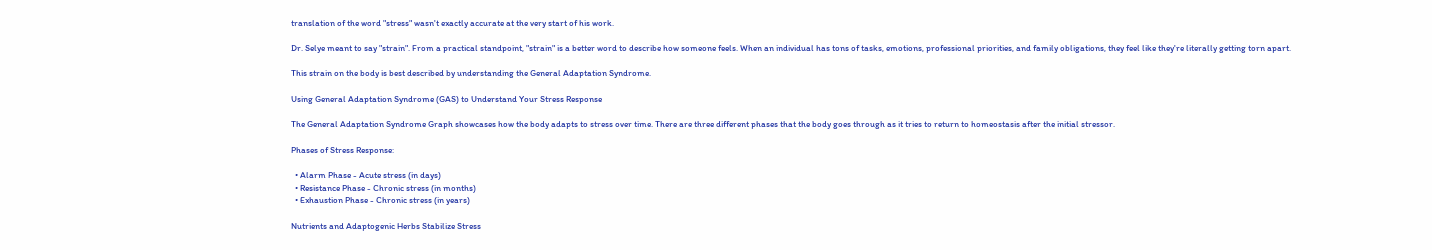translation of the word "stress" wasn't exactly accurate at the very start of his work.

Dr. Selye meant to say "strain". From a practical standpoint, "strain" is a better word to describe how someone feels. When an individual has tons of tasks, emotions, professional priorities, and family obligations, they feel like they're literally getting torn apart.

This strain on the body is best described by understanding the General Adaptation Syndrome.

Using General Adaptation Syndrome (GAS) to Understand Your Stress Response

The General Adaptation Syndrome Graph showcases how the body adapts to stress over time. There are three different phases that the body goes through as it tries to return to homeostasis after the initial stressor.

Phases of Stress Response:

  • Alarm Phase - Acute stress (in days)
  • Resistance Phase - Chronic stress (in months)
  • Exhaustion Phase - Chronic stress (in years)

Nutrients and Adaptogenic Herbs Stabilize Stress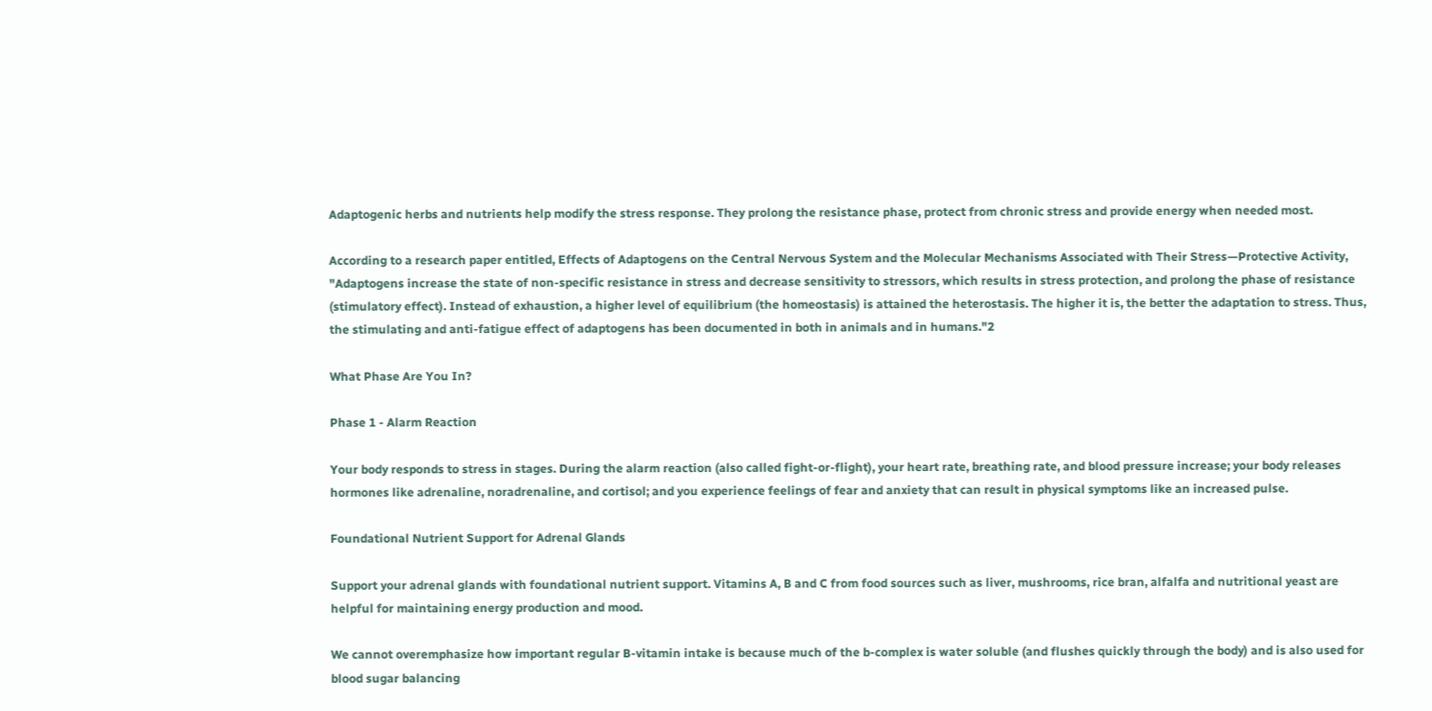Adaptogenic herbs and nutrients help modify the stress response. They prolong the resistance phase, protect from chronic stress and provide energy when needed most.

According to a research paper entitled, Effects of Adaptogens on the Central Nervous System and the Molecular Mechanisms Associated with Their Stress—Protective Activity,  "Adaptogens increase the state of non-specific resistance in stress and decrease sensitivity to stressors, which results in stress protection, and prolong the phase of resistance (stimulatory effect). Instead of exhaustion, a higher level of equilibrium (the homeostasis) is attained the heterostasis. The higher it is, the better the adaptation to stress. Thus, the stimulating and anti-fatigue effect of adaptogens has been documented in both in animals and in humans."2

What Phase Are You In?

Phase 1 - Alarm Reaction

Your body responds to stress in stages. During the alarm reaction (also called fight-or-flight), your heart rate, breathing rate, and blood pressure increase; your body releases hormones like adrenaline, noradrenaline, and cortisol; and you experience feelings of fear and anxiety that can result in physical symptoms like an increased pulse.

Foundational Nutrient Support for Adrenal Glands

Support your adrenal glands with foundational nutrient support. Vitamins A, B and C from food sources such as liver, mushrooms, rice bran, alfalfa and nutritional yeast are helpful for maintaining energy production and mood.

We cannot overemphasize how important regular B-vitamin intake is because much of the b-complex is water soluble (and flushes quickly through the body) and is also used for blood sugar balancing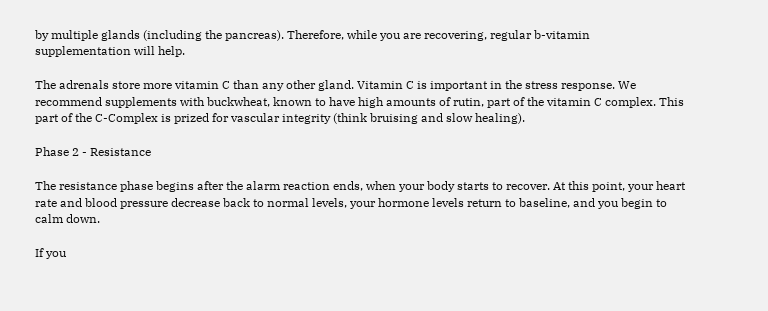by multiple glands (including the pancreas). Therefore, while you are recovering, regular b-vitamin supplementation will help.

The adrenals store more vitamin C than any other gland. Vitamin C is important in the stress response. We recommend supplements with buckwheat, known to have high amounts of rutin, part of the vitamin C complex. This part of the C-Complex is prized for vascular integrity (think bruising and slow healing).

Phase 2 - Resistance

The resistance phase begins after the alarm reaction ends, when your body starts to recover. At this point, your heart rate and blood pressure decrease back to normal levels, your hormone levels return to baseline, and you begin to calm down.

If you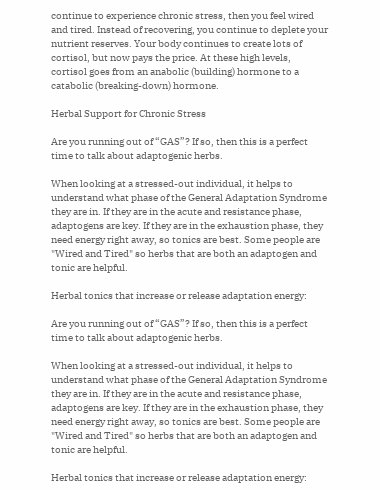continue to experience chronic stress, then you feel wired and tired. Instead of recovering, you continue to deplete your nutrient reserves. Your body continues to create lots of cortisol, but now pays the price. At these high levels, cortisol goes from an anabolic (building) hormone to a catabolic (breaking-down) hormone.

Herbal Support for Chronic Stress

Are you running out of “GAS”? If so, then this is a perfect time to talk about adaptogenic herbs.

When looking at a stressed-out individual, it helps to understand what phase of the General Adaptation Syndrome they are in. If they are in the acute and resistance phase, adaptogens are key. If they are in the exhaustion phase, they need energy right away, so tonics are best. Some people are "Wired and Tired" so herbs that are both an adaptogen and tonic are helpful.

Herbal tonics that increase or release adaptation energy:

Are you running out of “GAS”? If so, then this is a perfect time to talk about adaptogenic herbs.

When looking at a stressed-out individual, it helps to understand what phase of the General Adaptation Syndrome they are in. If they are in the acute and resistance phase, adaptogens are key. If they are in the exhaustion phase, they need energy right away, so tonics are best. Some people are "Wired and Tired" so herbs that are both an adaptogen and tonic are helpful.

Herbal tonics that increase or release adaptation energy: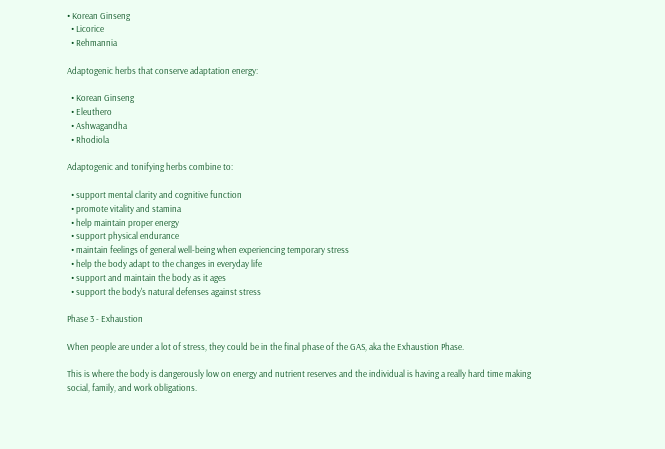• Korean Ginseng
  • Licorice
  • Rehmannia

Adaptogenic herbs that conserve adaptation energy:

  • Korean Ginseng
  • Eleuthero
  • Ashwagandha
  • Rhodiola

Adaptogenic and tonifying herbs combine to:

  • support mental clarity and cognitive function
  • promote vitality and stamina
  • help maintain proper energy
  • support physical endurance
  • maintain feelings of general well-being when experiencing temporary stress
  • help the body adapt to the changes in everyday life
  • support and maintain the body as it ages
  • support the body's natural defenses against stress

Phase 3 - Exhaustion

When people are under a lot of stress, they could be in the final phase of the GAS, aka the Exhaustion Phase.

This is where the body is dangerously low on energy and nutrient reserves and the individual is having a really hard time making social, family, and work obligations.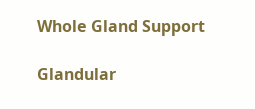Whole Gland Support

Glandular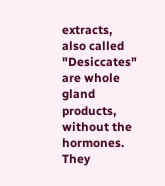extracts, also called "Desiccates" are whole gland products, without the hormones. They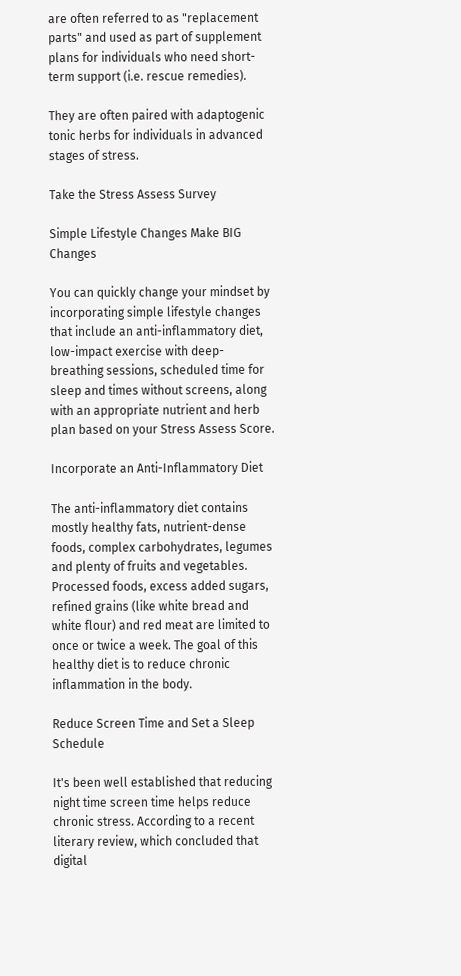are often referred to as "replacement parts" and used as part of supplement plans for individuals who need short-term support (i.e. rescue remedies).

They are often paired with adaptogenic tonic herbs for individuals in advanced stages of stress.

Take the Stress Assess Survey

Simple Lifestyle Changes Make BIG Changes

You can quickly change your mindset by incorporating simple lifestyle changes that include an anti-inflammatory diet, low-impact exercise with deep-breathing sessions, scheduled time for sleep and times without screens, along with an appropriate nutrient and herb plan based on your Stress Assess Score.

Incorporate an Anti-Inflammatory Diet

The anti-inflammatory diet contains mostly healthy fats, nutrient-dense foods, complex carbohydrates, legumes and plenty of fruits and vegetables. Processed foods, excess added sugars, refined grains (like white bread and white flour) and red meat are limited to once or twice a week. The goal of this healthy diet is to reduce chronic inflammation in the body.

Reduce Screen Time and Set a Sleep Schedule

It's been well established that reducing night time screen time helps reduce chronic stress. According to a recent literary review, which concluded that digital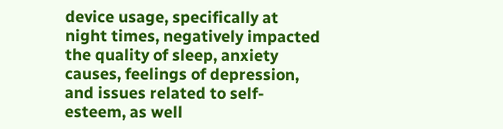device usage, specifically at night times, negatively impacted the quality of sleep, anxiety causes, feelings of depression, and issues related to self-esteem, as well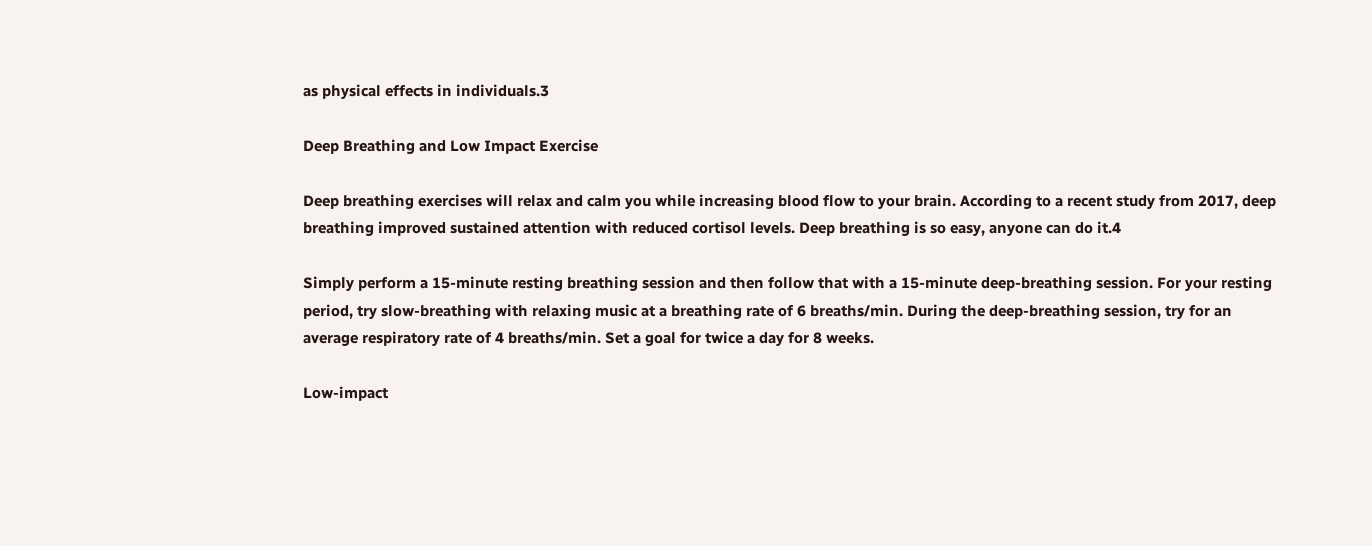as physical effects in individuals.3

Deep Breathing and Low Impact Exercise

Deep breathing exercises will relax and calm you while increasing blood flow to your brain. According to a recent study from 2017, deep breathing improved sustained attention with reduced cortisol levels. Deep breathing is so easy, anyone can do it.4

Simply perform a 15-minute resting breathing session and then follow that with a 15-minute deep-breathing session. For your resting period, try slow-breathing with relaxing music at a breathing rate of 6 breaths/min. During the deep-breathing session, try for an average respiratory rate of 4 breaths/min. Set a goal for twice a day for 8 weeks.

Low-impact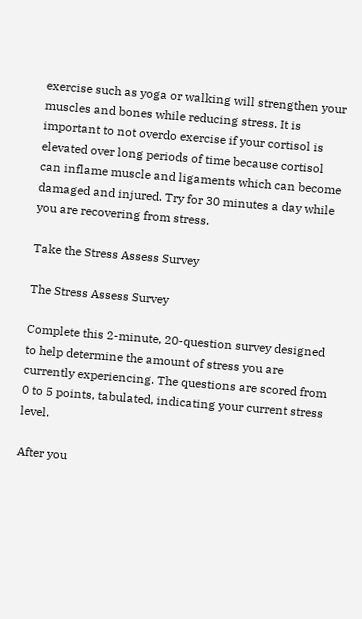exercise such as yoga or walking will strengthen your muscles and bones while reducing stress. It is important to not overdo exercise if your cortisol is elevated over long periods of time because cortisol can inflame muscle and ligaments which can become damaged and injured. Try for 30 minutes a day while you are recovering from stress.

Take the Stress Assess Survey

The Stress Assess Survey

Complete this 2-minute, 20-question survey designed to help determine the amount of stress you are currently experiencing. The questions are scored from 0 to 5 points, tabulated, indicating your current stress level.

After you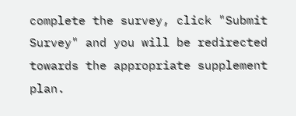complete the survey, click "Submit Survey" and you will be redirected towards the appropriate supplement plan.